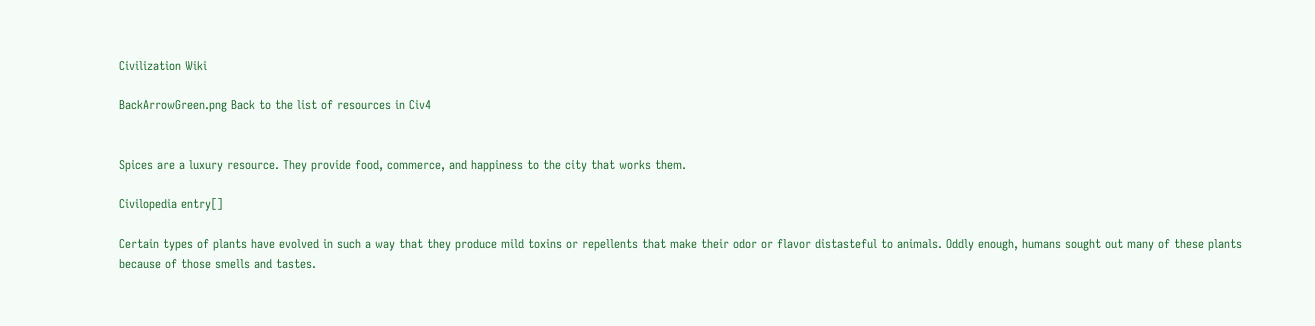Civilization Wiki

BackArrowGreen.png Back to the list of resources in Civ4


Spices are a luxury resource. They provide food, commerce, and happiness to the city that works them.

Civilopedia entry[]

Certain types of plants have evolved in such a way that they produce mild toxins or repellents that make their odor or flavor distasteful to animals. Oddly enough, humans sought out many of these plants because of those smells and tastes.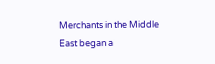Merchants in the Middle East began a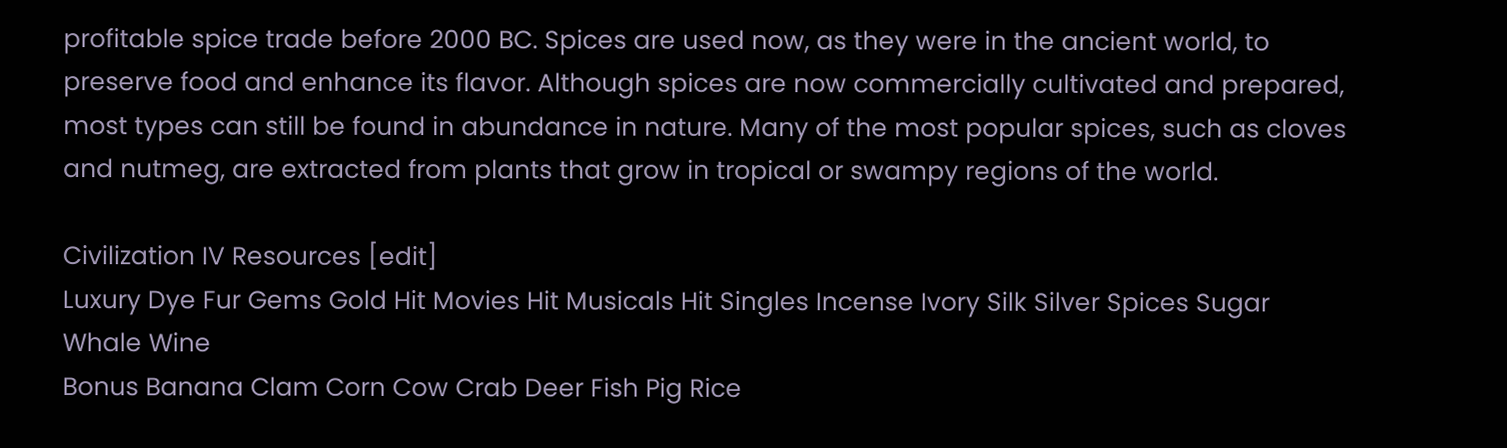profitable spice trade before 2000 BC. Spices are used now, as they were in the ancient world, to preserve food and enhance its flavor. Although spices are now commercially cultivated and prepared, most types can still be found in abundance in nature. Many of the most popular spices, such as cloves and nutmeg, are extracted from plants that grow in tropical or swampy regions of the world.

Civilization IV Resources [edit]
Luxury Dye Fur Gems Gold Hit Movies Hit Musicals Hit Singles Incense Ivory Silk Silver Spices Sugar Whale Wine
Bonus Banana Clam Corn Cow Crab Deer Fish Pig Rice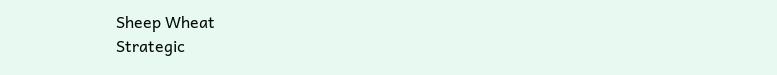Sheep Wheat
Strategic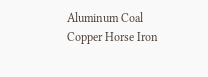Aluminum Coal Copper Horse Iron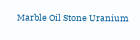Marble Oil Stone Uranium